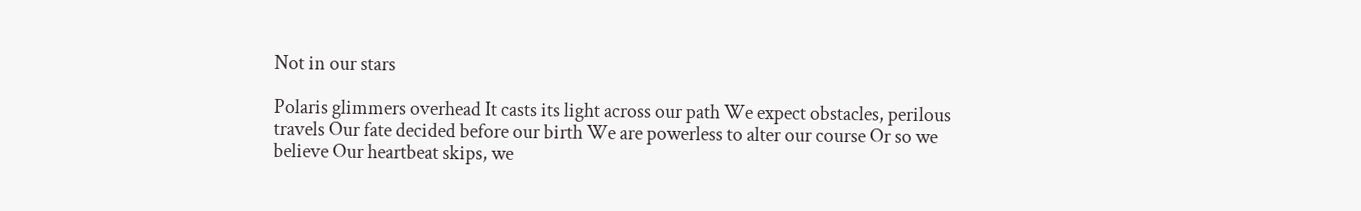Not in our stars

Polaris glimmers overhead It casts its light across our path We expect obstacles, perilous travels Our fate decided before our birth We are powerless to alter our course Or so we believe Our heartbeat skips, we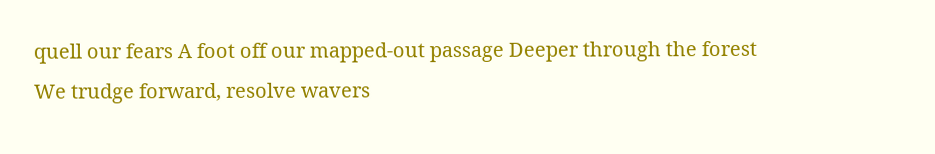quell our fears A foot off our mapped-out passage Deeper through the forest We trudge forward, resolve wavers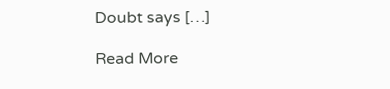Doubt says […]

Read More